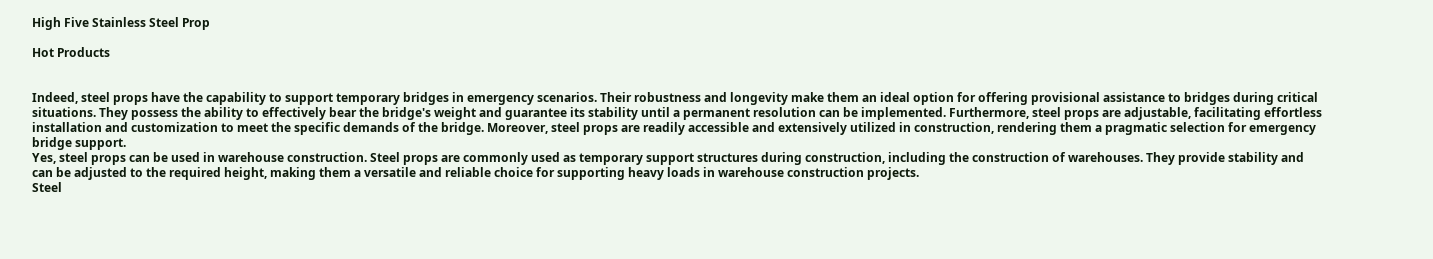High Five Stainless Steel Prop

Hot Products


Indeed, steel props have the capability to support temporary bridges in emergency scenarios. Their robustness and longevity make them an ideal option for offering provisional assistance to bridges during critical situations. They possess the ability to effectively bear the bridge's weight and guarantee its stability until a permanent resolution can be implemented. Furthermore, steel props are adjustable, facilitating effortless installation and customization to meet the specific demands of the bridge. Moreover, steel props are readily accessible and extensively utilized in construction, rendering them a pragmatic selection for emergency bridge support.
Yes, steel props can be used in warehouse construction. Steel props are commonly used as temporary support structures during construction, including the construction of warehouses. They provide stability and can be adjusted to the required height, making them a versatile and reliable choice for supporting heavy loads in warehouse construction projects.
Steel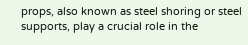props, also known as steel shoring or steel supports, play a crucial role in the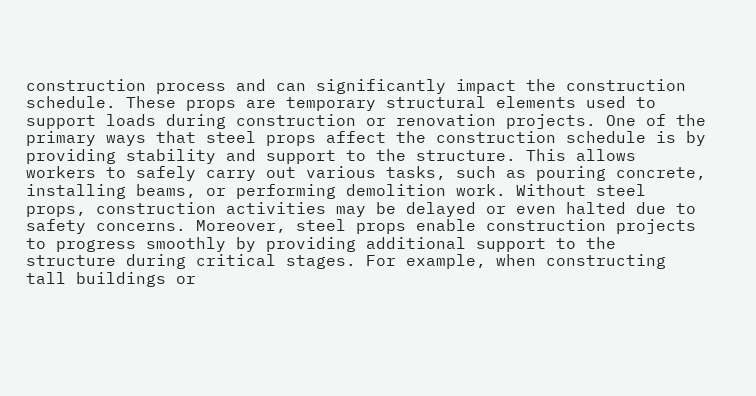construction process and can significantly impact the construction schedule. These props are temporary structural elements used to support loads during construction or renovation projects. One of the primary ways that steel props affect the construction schedule is by providing stability and support to the structure. This allows workers to safely carry out various tasks, such as pouring concrete, installing beams, or performing demolition work. Without steel props, construction activities may be delayed or even halted due to safety concerns. Moreover, steel props enable construction projects to progress smoothly by providing additional support to the structure during critical stages. For example, when constructing tall buildings or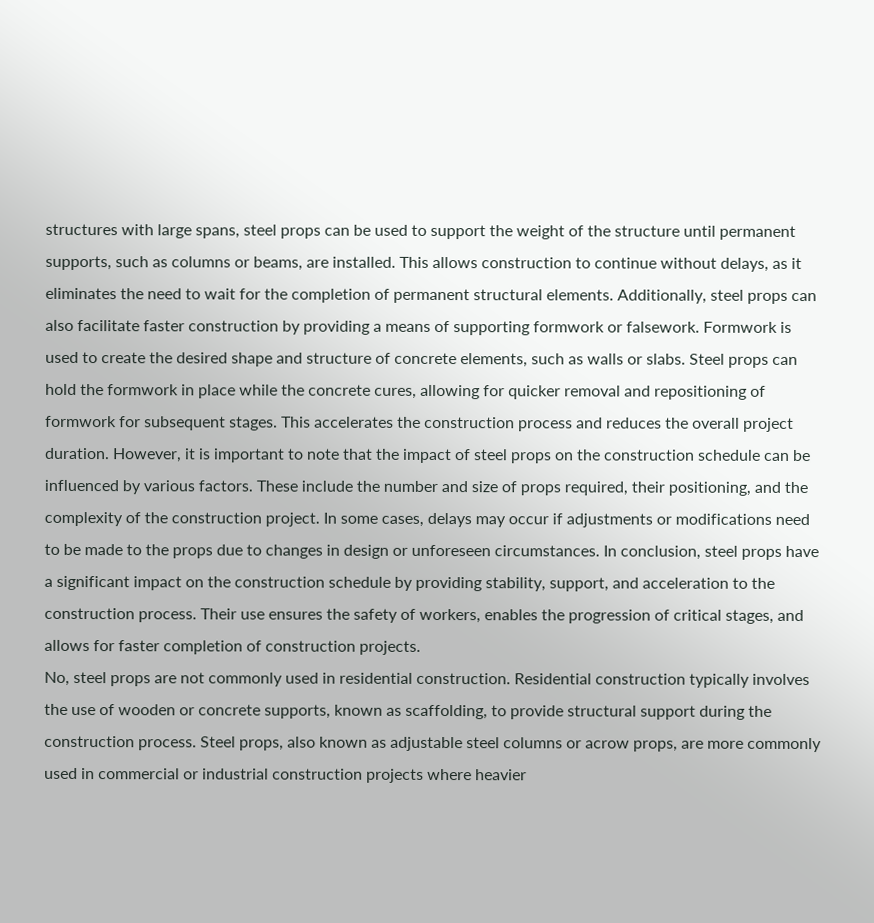structures with large spans, steel props can be used to support the weight of the structure until permanent supports, such as columns or beams, are installed. This allows construction to continue without delays, as it eliminates the need to wait for the completion of permanent structural elements. Additionally, steel props can also facilitate faster construction by providing a means of supporting formwork or falsework. Formwork is used to create the desired shape and structure of concrete elements, such as walls or slabs. Steel props can hold the formwork in place while the concrete cures, allowing for quicker removal and repositioning of formwork for subsequent stages. This accelerates the construction process and reduces the overall project duration. However, it is important to note that the impact of steel props on the construction schedule can be influenced by various factors. These include the number and size of props required, their positioning, and the complexity of the construction project. In some cases, delays may occur if adjustments or modifications need to be made to the props due to changes in design or unforeseen circumstances. In conclusion, steel props have a significant impact on the construction schedule by providing stability, support, and acceleration to the construction process. Their use ensures the safety of workers, enables the progression of critical stages, and allows for faster completion of construction projects.
No, steel props are not commonly used in residential construction. Residential construction typically involves the use of wooden or concrete supports, known as scaffolding, to provide structural support during the construction process. Steel props, also known as adjustable steel columns or acrow props, are more commonly used in commercial or industrial construction projects where heavier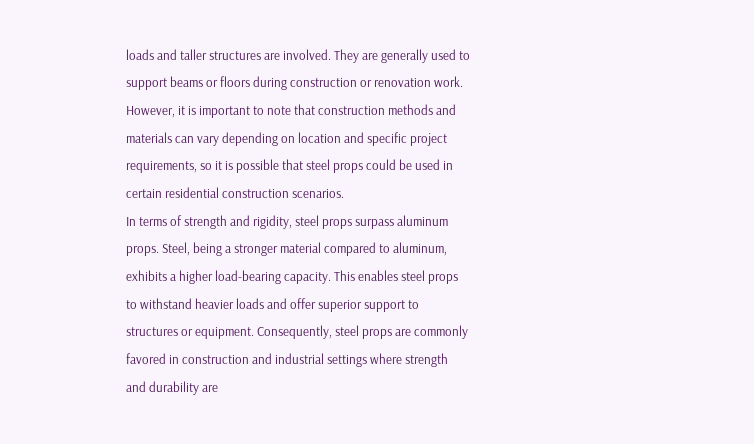loads and taller structures are involved. They are generally used to support beams or floors during construction or renovation work. However, it is important to note that construction methods and materials can vary depending on location and specific project requirements, so it is possible that steel props could be used in certain residential construction scenarios.
In terms of strength and rigidity, steel props surpass aluminum props. Steel, being a stronger material compared to aluminum, exhibits a higher load-bearing capacity. This enables steel props to withstand heavier loads and offer superior support to structures or equipment. Consequently, steel props are commonly favored in construction and industrial settings where strength and durability are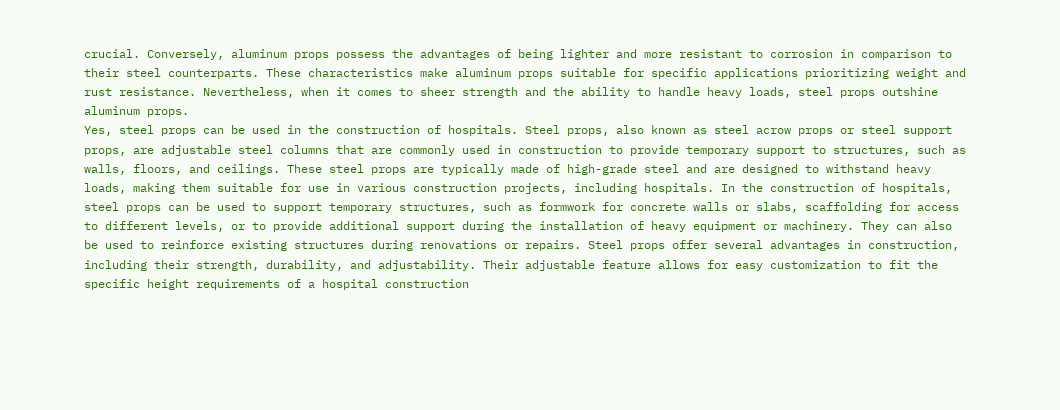crucial. Conversely, aluminum props possess the advantages of being lighter and more resistant to corrosion in comparison to their steel counterparts. These characteristics make aluminum props suitable for specific applications prioritizing weight and rust resistance. Nevertheless, when it comes to sheer strength and the ability to handle heavy loads, steel props outshine aluminum props.
Yes, steel props can be used in the construction of hospitals. Steel props, also known as steel acrow props or steel support props, are adjustable steel columns that are commonly used in construction to provide temporary support to structures, such as walls, floors, and ceilings. These steel props are typically made of high-grade steel and are designed to withstand heavy loads, making them suitable for use in various construction projects, including hospitals. In the construction of hospitals, steel props can be used to support temporary structures, such as formwork for concrete walls or slabs, scaffolding for access to different levels, or to provide additional support during the installation of heavy equipment or machinery. They can also be used to reinforce existing structures during renovations or repairs. Steel props offer several advantages in construction, including their strength, durability, and adjustability. Their adjustable feature allows for easy customization to fit the specific height requirements of a hospital construction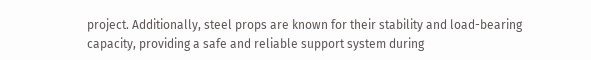project. Additionally, steel props are known for their stability and load-bearing capacity, providing a safe and reliable support system during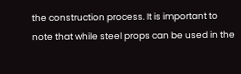the construction process. It is important to note that while steel props can be used in the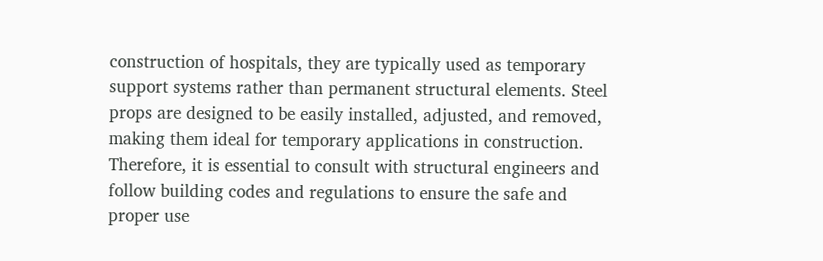construction of hospitals, they are typically used as temporary support systems rather than permanent structural elements. Steel props are designed to be easily installed, adjusted, and removed, making them ideal for temporary applications in construction. Therefore, it is essential to consult with structural engineers and follow building codes and regulations to ensure the safe and proper use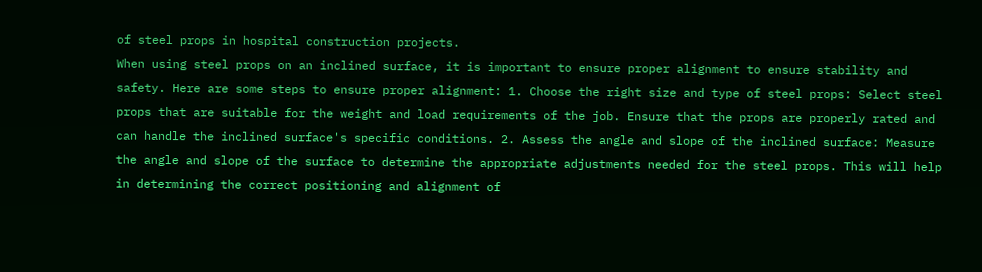of steel props in hospital construction projects.
When using steel props on an inclined surface, it is important to ensure proper alignment to ensure stability and safety. Here are some steps to ensure proper alignment: 1. Choose the right size and type of steel props: Select steel props that are suitable for the weight and load requirements of the job. Ensure that the props are properly rated and can handle the inclined surface's specific conditions. 2. Assess the angle and slope of the inclined surface: Measure the angle and slope of the surface to determine the appropriate adjustments needed for the steel props. This will help in determining the correct positioning and alignment of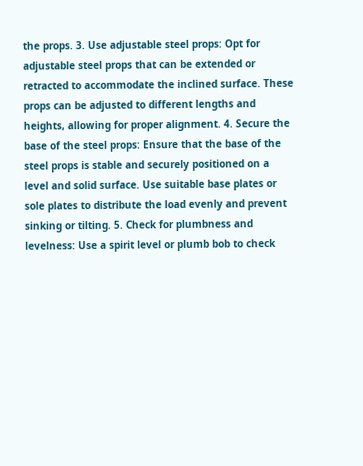the props. 3. Use adjustable steel props: Opt for adjustable steel props that can be extended or retracted to accommodate the inclined surface. These props can be adjusted to different lengths and heights, allowing for proper alignment. 4. Secure the base of the steel props: Ensure that the base of the steel props is stable and securely positioned on a level and solid surface. Use suitable base plates or sole plates to distribute the load evenly and prevent sinking or tilting. 5. Check for plumbness and levelness: Use a spirit level or plumb bob to check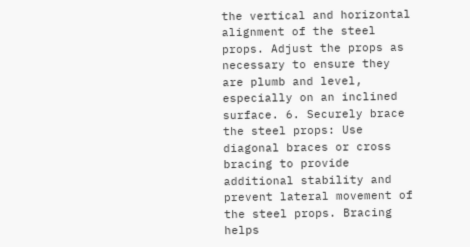the vertical and horizontal alignment of the steel props. Adjust the props as necessary to ensure they are plumb and level, especially on an inclined surface. 6. Securely brace the steel props: Use diagonal braces or cross bracing to provide additional stability and prevent lateral movement of the steel props. Bracing helps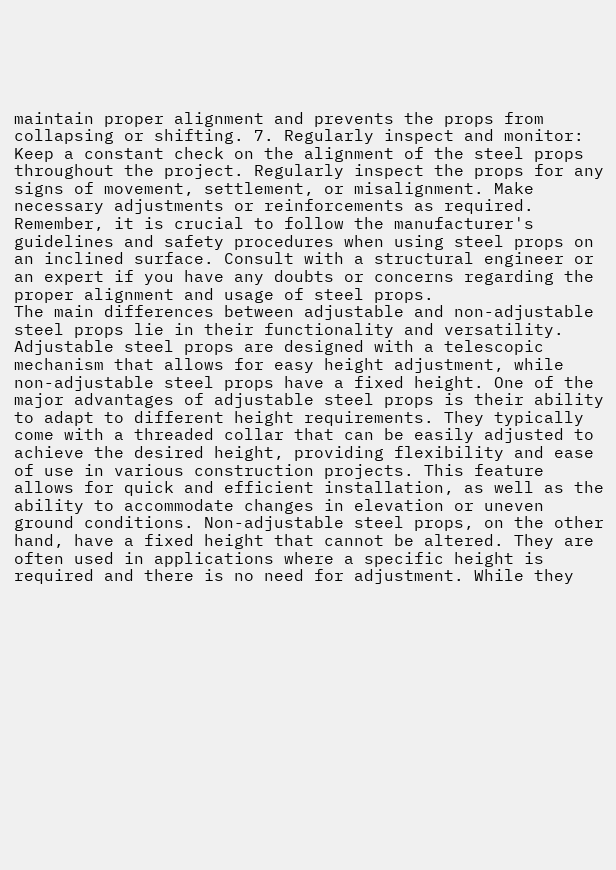maintain proper alignment and prevents the props from collapsing or shifting. 7. Regularly inspect and monitor: Keep a constant check on the alignment of the steel props throughout the project. Regularly inspect the props for any signs of movement, settlement, or misalignment. Make necessary adjustments or reinforcements as required. Remember, it is crucial to follow the manufacturer's guidelines and safety procedures when using steel props on an inclined surface. Consult with a structural engineer or an expert if you have any doubts or concerns regarding the proper alignment and usage of steel props.
The main differences between adjustable and non-adjustable steel props lie in their functionality and versatility. Adjustable steel props are designed with a telescopic mechanism that allows for easy height adjustment, while non-adjustable steel props have a fixed height. One of the major advantages of adjustable steel props is their ability to adapt to different height requirements. They typically come with a threaded collar that can be easily adjusted to achieve the desired height, providing flexibility and ease of use in various construction projects. This feature allows for quick and efficient installation, as well as the ability to accommodate changes in elevation or uneven ground conditions. Non-adjustable steel props, on the other hand, have a fixed height that cannot be altered. They are often used in applications where a specific height is required and there is no need for adjustment. While they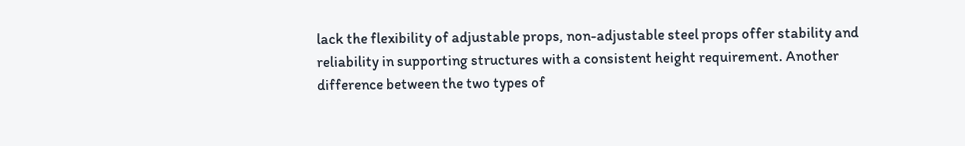lack the flexibility of adjustable props, non-adjustable steel props offer stability and reliability in supporting structures with a consistent height requirement. Another difference between the two types of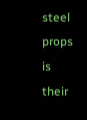steel props is their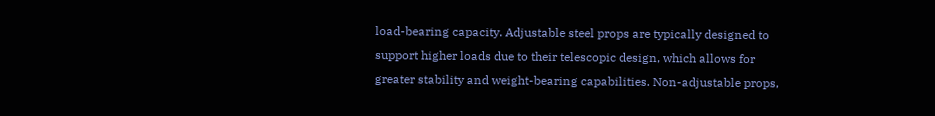load-bearing capacity. Adjustable steel props are typically designed to support higher loads due to their telescopic design, which allows for greater stability and weight-bearing capabilities. Non-adjustable props,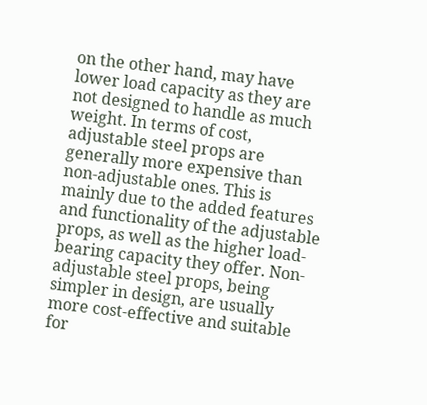on the other hand, may have lower load capacity as they are not designed to handle as much weight. In terms of cost, adjustable steel props are generally more expensive than non-adjustable ones. This is mainly due to the added features and functionality of the adjustable props, as well as the higher load-bearing capacity they offer. Non-adjustable steel props, being simpler in design, are usually more cost-effective and suitable for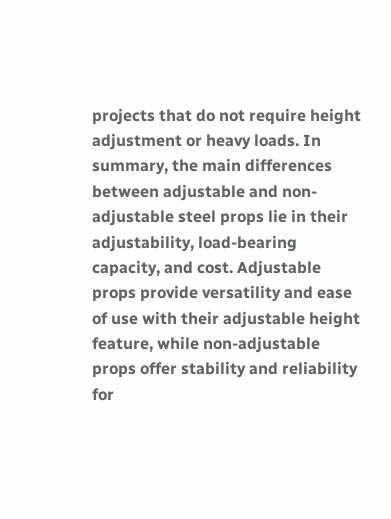projects that do not require height adjustment or heavy loads. In summary, the main differences between adjustable and non-adjustable steel props lie in their adjustability, load-bearing capacity, and cost. Adjustable props provide versatility and ease of use with their adjustable height feature, while non-adjustable props offer stability and reliability for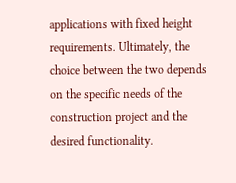applications with fixed height requirements. Ultimately, the choice between the two depends on the specific needs of the construction project and the desired functionality.